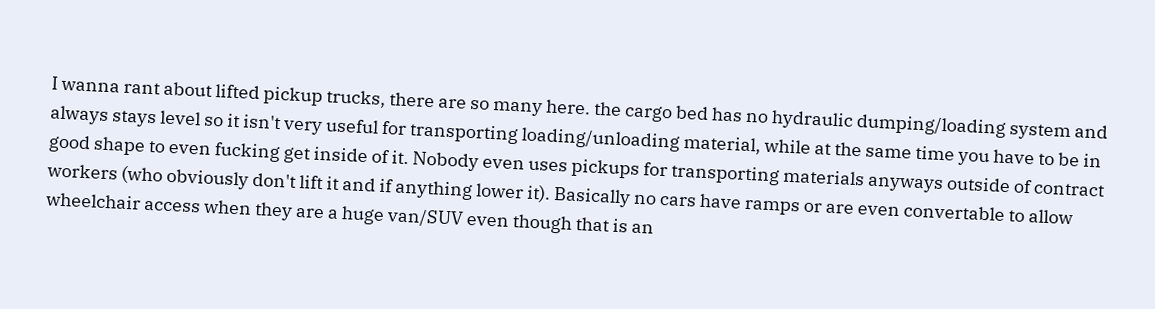I wanna rant about lifted pickup trucks, there are so many here. the cargo bed has no hydraulic dumping/loading system and always stays level so it isn't very useful for transporting loading/unloading material, while at the same time you have to be in good shape to even fucking get inside of it. Nobody even uses pickups for transporting materials anyways outside of contract workers (who obviously don't lift it and if anything lower it). Basically no cars have ramps or are even convertable to allow wheelchair access when they are a huge van/SUV even though that is an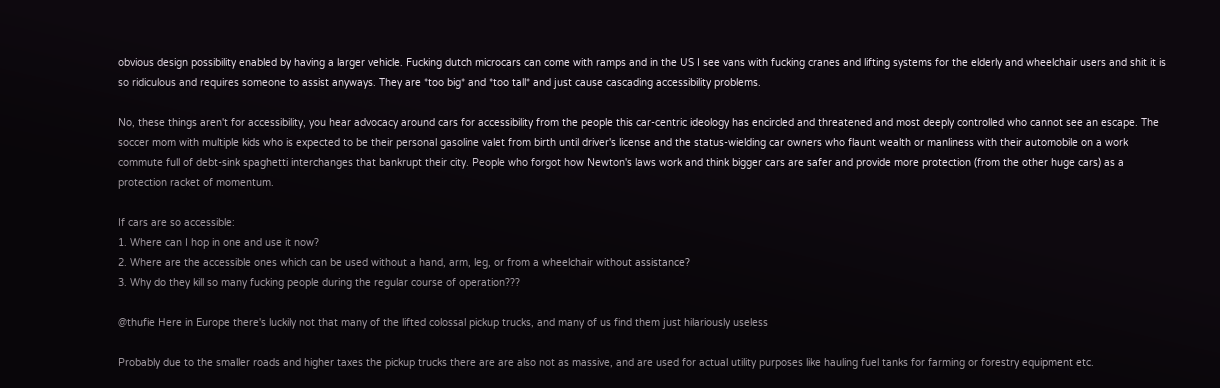obvious design possibility enabled by having a larger vehicle. Fucking dutch microcars can come with ramps and in the US I see vans with fucking cranes and lifting systems for the elderly and wheelchair users and shit it is so ridiculous and requires someone to assist anyways. They are *too big* and *too tall* and just cause cascading accessibility problems.

No, these things aren't for accessibility, you hear advocacy around cars for accessibility from the people this car-centric ideology has encircled and threatened and most deeply controlled who cannot see an escape. The soccer mom with multiple kids who is expected to be their personal gasoline valet from birth until driver's license and the status-wielding car owners who flaunt wealth or manliness with their automobile on a work commute full of debt-sink spaghetti interchanges that bankrupt their city. People who forgot how Newton's laws work and think bigger cars are safer and provide more protection (from the other huge cars) as a protection racket of momentum.

If cars are so accessible:
1. Where can I hop in one and use it now?
2. Where are the accessible ones which can be used without a hand, arm, leg, or from a wheelchair without assistance?
3. Why do they kill so many fucking people during the regular course of operation???

@thufie Here in Europe there's luckily not that many of the lifted colossal pickup trucks, and many of us find them just hilariously useless

Probably due to the smaller roads and higher taxes the pickup trucks there are are also not as massive, and are used for actual utility purposes like hauling fuel tanks for farming or forestry equipment etc.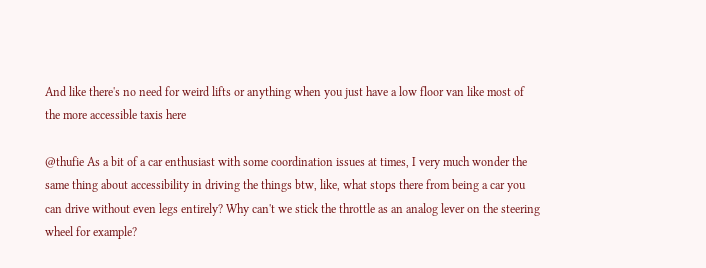And like there's no need for weird lifts or anything when you just have a low floor van like most of the more accessible taxis here

@thufie As a bit of a car enthusiast with some coordination issues at times, I very much wonder the same thing about accessibility in driving the things btw, like, what stops there from being a car you can drive without even legs entirely? Why can't we stick the throttle as an analog lever on the steering wheel for example?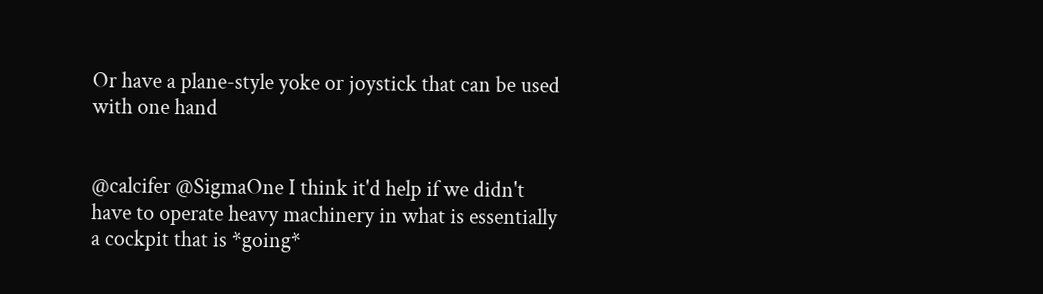Or have a plane-style yoke or joystick that can be used with one hand


@calcifer @SigmaOne I think it'd help if we didn't have to operate heavy machinery in what is essentially a cockpit that is *going*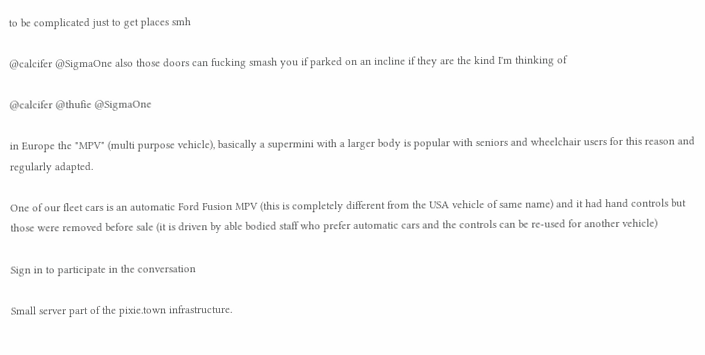to be complicated just to get places smh

@calcifer @SigmaOne also those doors can fucking smash you if parked on an incline if they are the kind I'm thinking of

@calcifer @thufie @SigmaOne

in Europe the "MPV" (multi purpose vehicle), basically a supermini with a larger body is popular with seniors and wheelchair users for this reason and regularly adapted.

One of our fleet cars is an automatic Ford Fusion MPV (this is completely different from the USA vehicle of same name) and it had hand controls but those were removed before sale (it is driven by able bodied staff who prefer automatic cars and the controls can be re-used for another vehicle)

Sign in to participate in the conversation

Small server part of the pixie.town infrastructure.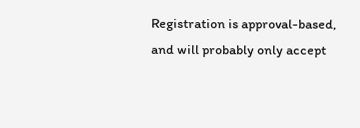Registration is approval-based, and will probably only accept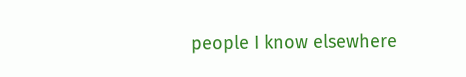people I know elsewhere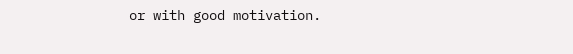or with good motivation.